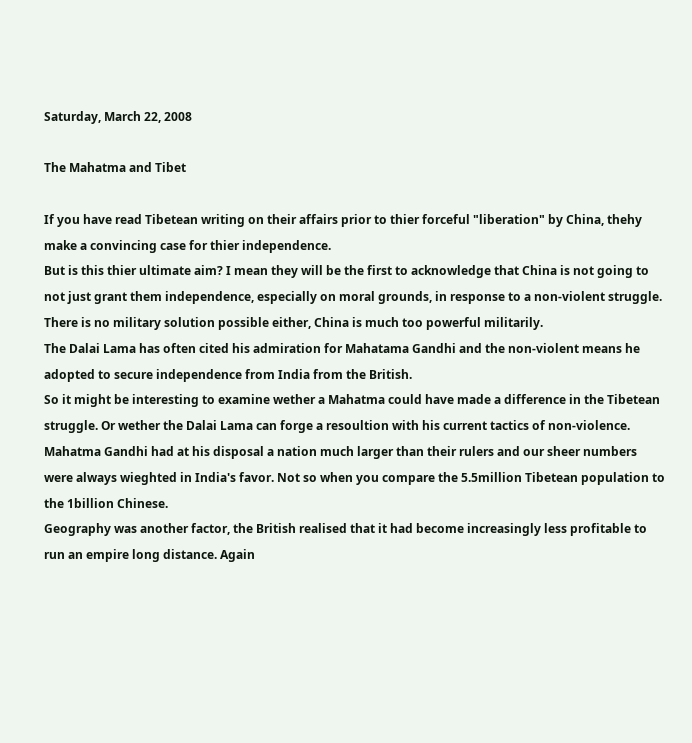Saturday, March 22, 2008

The Mahatma and Tibet

If you have read Tibetean writing on their affairs prior to thier forceful "liberation" by China, thehy make a convincing case for thier independence.
But is this thier ultimate aim? I mean they will be the first to acknowledge that China is not going to not just grant them independence, especially on moral grounds, in response to a non-violent struggle.
There is no military solution possible either, China is much too powerful militarily.
The Dalai Lama has often cited his admiration for Mahatama Gandhi and the non-violent means he adopted to secure independence from India from the British.
So it might be interesting to examine wether a Mahatma could have made a difference in the Tibetean struggle. Or wether the Dalai Lama can forge a resoultion with his current tactics of non-violence.
Mahatma Gandhi had at his disposal a nation much larger than their rulers and our sheer numbers were always wieghted in India's favor. Not so when you compare the 5.5million Tibetean population to the 1billion Chinese.
Geography was another factor, the British realised that it had become increasingly less profitable to run an empire long distance. Again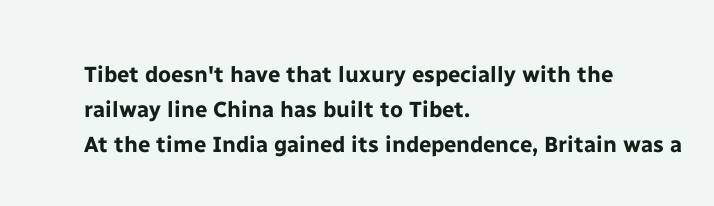Tibet doesn't have that luxury especially with the railway line China has built to Tibet.
At the time India gained its independence, Britain was a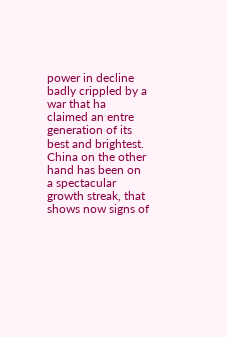power in decline badly crippled by a war that ha claimed an entre generation of its best and brightest.
China on the other hand has been on a spectacular growth streak, that shows now signs of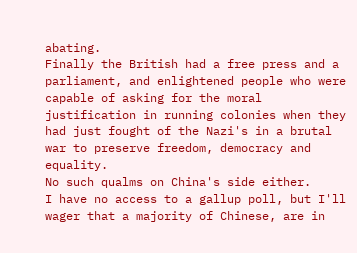abating.
Finally the British had a free press and a parliament, and enlightened people who were capable of asking for the moral justification in running colonies when they had just fought of the Nazi's in a brutal war to preserve freedom, democracy and equality.
No such qualms on China's side either.
I have no access to a gallup poll, but I'll wager that a majority of Chinese, are in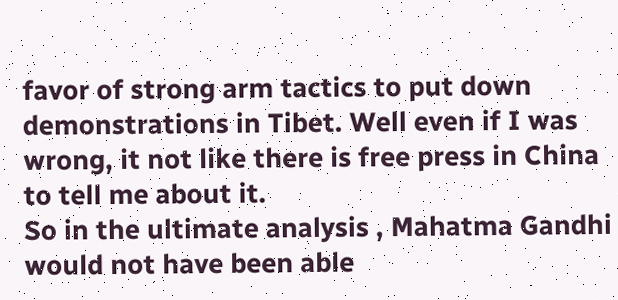favor of strong arm tactics to put down demonstrations in Tibet. Well even if I was wrong, it not like there is free press in China to tell me about it.
So in the ultimate analysis , Mahatma Gandhi would not have been able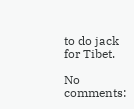to do jack for Tibet.

No comments: